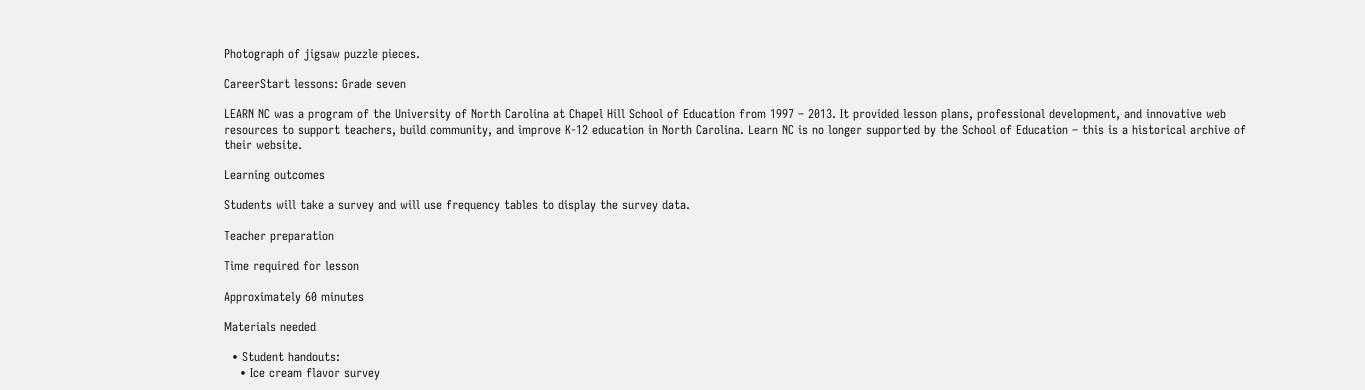Photograph of jigsaw puzzle pieces.

CareerStart lessons: Grade seven

LEARN NC was a program of the University of North Carolina at Chapel Hill School of Education from 1997 – 2013. It provided lesson plans, professional development, and innovative web resources to support teachers, build community, and improve K-12 education in North Carolina. Learn NC is no longer supported by the School of Education – this is a historical archive of their website.

Learning outcomes

Students will take a survey and will use frequency tables to display the survey data.

Teacher preparation

Time required for lesson

Approximately 60 minutes

Materials needed

  • Student handouts:
    • Ice cream flavor survey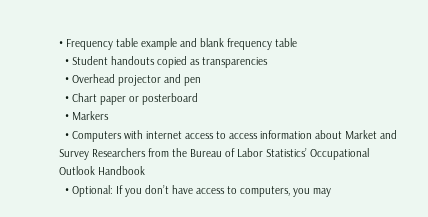• Frequency table example and blank frequency table
  • Student handouts copied as transparencies
  • Overhead projector and pen
  • Chart paper or posterboard
  • Markers
  • Computers with internet access to access information about Market and Survey Researchers from the Bureau of Labor Statistics’ Occupational Outlook Handbook
  • Optional: If you don’t have access to computers, you may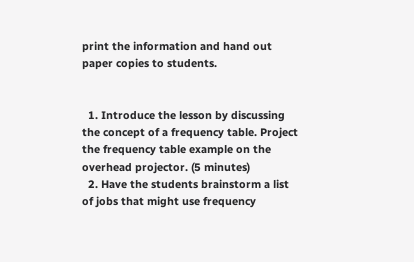print the information and hand out paper copies to students.


  1. Introduce the lesson by discussing the concept of a frequency table. Project the frequency table example on the overhead projector. (5 minutes)
  2. Have the students brainstorm a list of jobs that might use frequency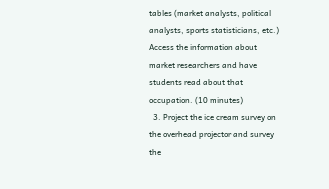tables (market analysts, political analysts, sports statisticians, etc.) Access the information about market researchers and have students read about that occupation. (10 minutes)
  3. Project the ice cream survey on the overhead projector and survey the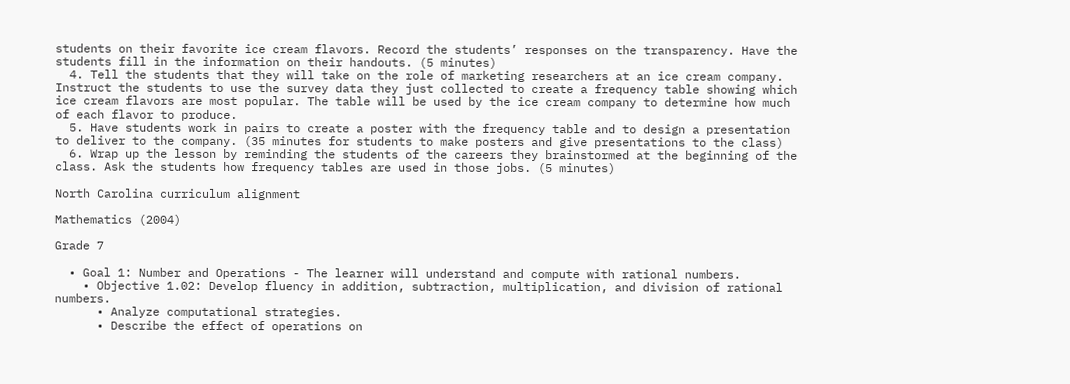students on their favorite ice cream flavors. Record the students’ responses on the transparency. Have the students fill in the information on their handouts. (5 minutes)
  4. Tell the students that they will take on the role of marketing researchers at an ice cream company. Instruct the students to use the survey data they just collected to create a frequency table showing which ice cream flavors are most popular. The table will be used by the ice cream company to determine how much of each flavor to produce.
  5. Have students work in pairs to create a poster with the frequency table and to design a presentation to deliver to the company. (35 minutes for students to make posters and give presentations to the class)
  6. Wrap up the lesson by reminding the students of the careers they brainstormed at the beginning of the class. Ask the students how frequency tables are used in those jobs. (5 minutes)

North Carolina curriculum alignment

Mathematics (2004)

Grade 7

  • Goal 1: Number and Operations - The learner will understand and compute with rational numbers.
    • Objective 1.02: Develop fluency in addition, subtraction, multiplication, and division of rational numbers.
      • Analyze computational strategies.
      • Describe the effect of operations on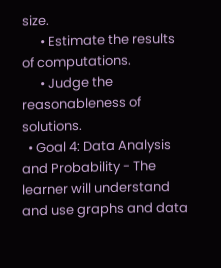size.
      • Estimate the results of computations.
      • Judge the reasonableness of solutions.
  • Goal 4: Data Analysis and Probability - The learner will understand and use graphs and data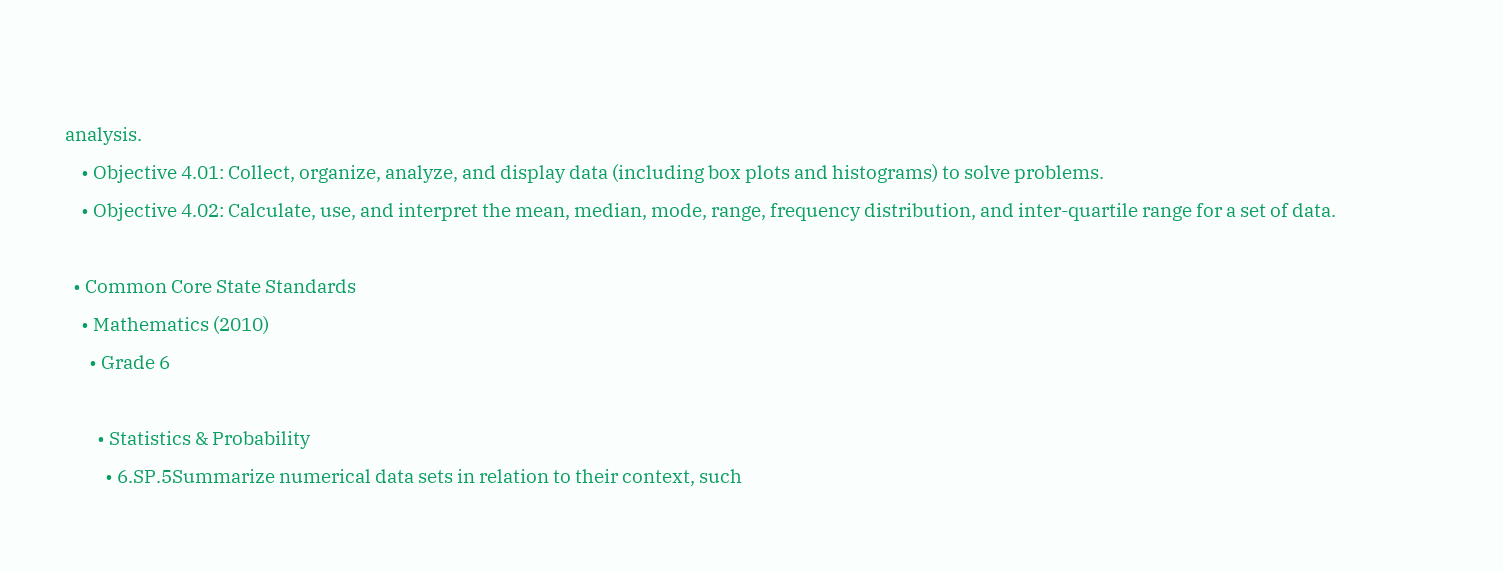analysis.
    • Objective 4.01: Collect, organize, analyze, and display data (including box plots and histograms) to solve problems.
    • Objective 4.02: Calculate, use, and interpret the mean, median, mode, range, frequency distribution, and inter-quartile range for a set of data.

  • Common Core State Standards
    • Mathematics (2010)
      • Grade 6

        • Statistics & Probability
          • 6.SP.5Summarize numerical data sets in relation to their context, such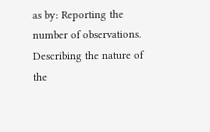as by: Reporting the number of observations. Describing the nature of the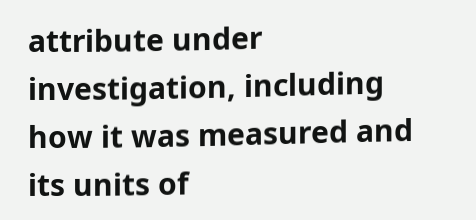attribute under investigation, including how it was measured and its units of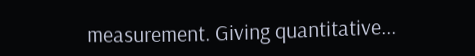measurement. Giving quantitative...